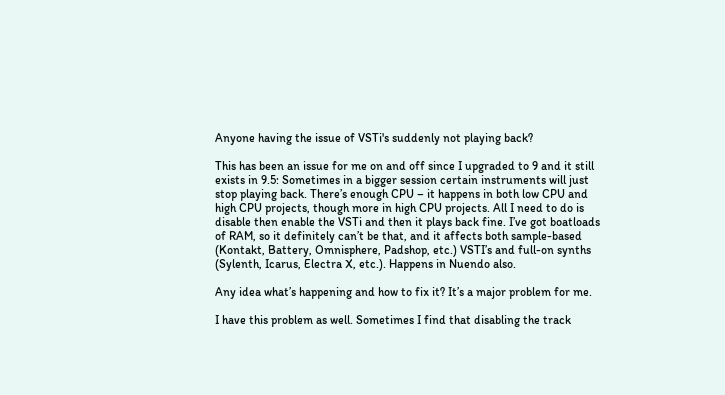Anyone having the issue of VSTi's suddenly not playing back?

This has been an issue for me on and off since I upgraded to 9 and it still exists in 9.5: Sometimes in a bigger session certain instruments will just stop playing back. There’s enough CPU – it happens in both low CPU and high CPU projects, though more in high CPU projects. All I need to do is disable then enable the VSTi and then it plays back fine. I’ve got boatloads of RAM, so it definitely can’t be that, and it affects both sample-based (Kontakt, Battery, Omnisphere, Padshop, etc.) VSTI’s and full-on synths (Sylenth, Icarus, Electra X, etc.). Happens in Nuendo also.

Any idea what’s happening and how to fix it? It’s a major problem for me.

I have this problem as well. Sometimes I find that disabling the track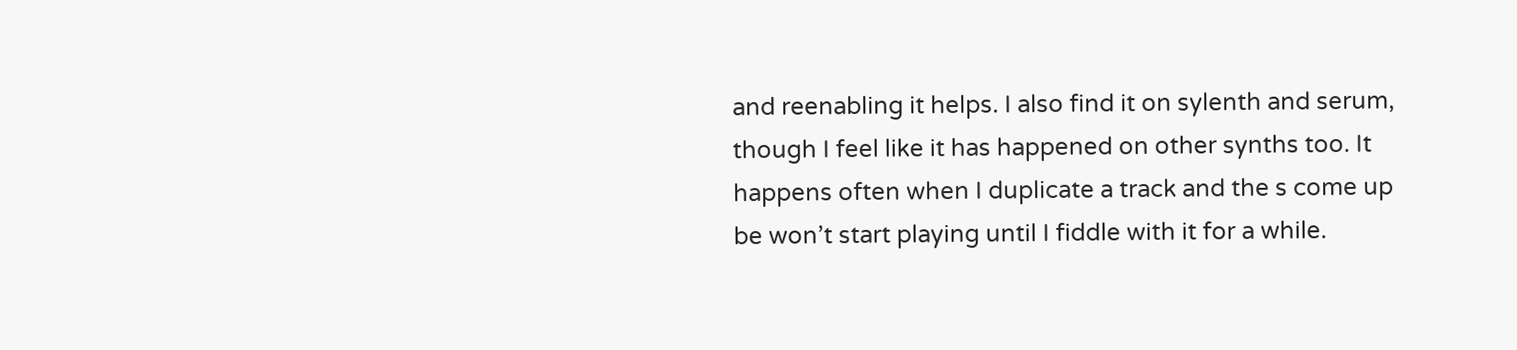and reenabling it helps. I also find it on sylenth and serum, though I feel like it has happened on other synths too. It happens often when I duplicate a track and the s come up be won’t start playing until I fiddle with it for a while.